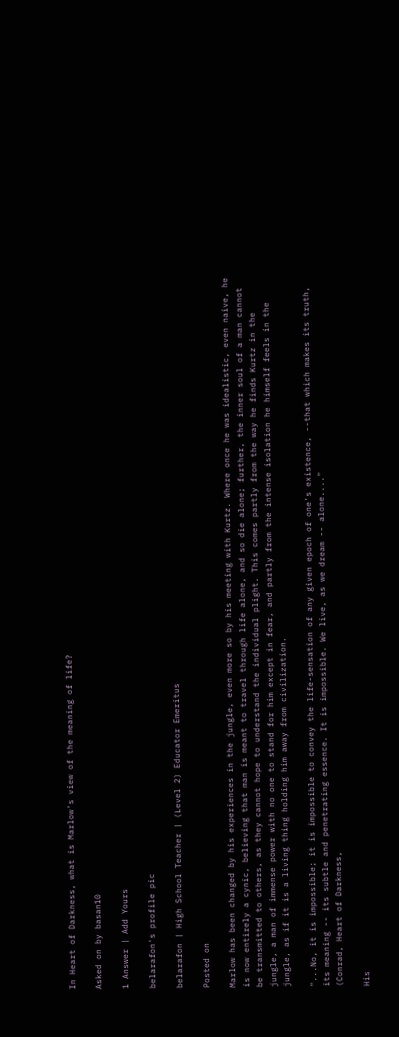In Heart of Darkness, what is Marlow's view of the meaning of life?

Asked on by basan10

1 Answer | Add Yours

belarafon's profile pic

belarafon | High School Teacher | (Level 2) Educator Emeritus

Posted on

Marlow has been changed by his experiences in the jungle, even more so by his meeting with Kurtz. Where once he was idealistic, even naive, he is now entirely a cynic, believing that man is meant to travel through life alone, and so die alone; further, the inner soul of a man cannot be transmitted to others, as they cannot hope to understand the individual plight. This comes partly from the way he finds Kurtz in the jungle, a man of immense power with no one to stand for him except in fear, and partly from the intense isolation he himself feels in the jungle, as if it is a living thing holding him away from civilization.

"...No, it is impossible; it is impossible to convey the life-sensation of any given epoch of one's existence, --that which makes its truth, its meaning -- its subtle and penetrating essence. It is impossible. We live, as we dream -- alone...."
(Conrad, Heart of Darkness,

His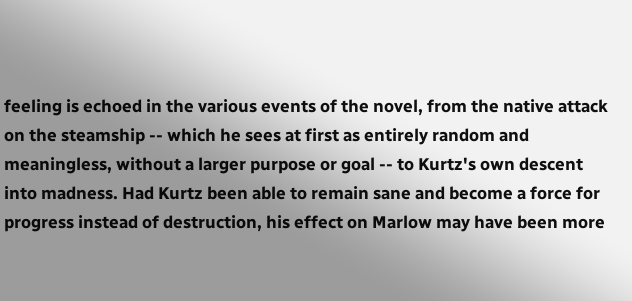feeling is echoed in the various events of the novel, from the native attack on the steamship -- which he sees at first as entirely random and meaningless, without a larger purpose or goal -- to Kurtz's own descent into madness. Had Kurtz been able to remain sane and become a force for progress instead of destruction, his effect on Marlow may have been more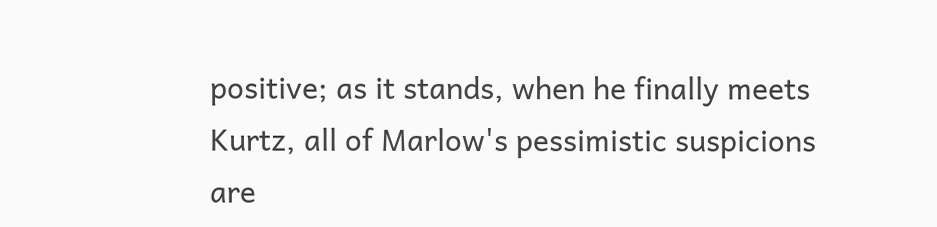positive; as it stands, when he finally meets Kurtz, all of Marlow's pessimistic suspicions are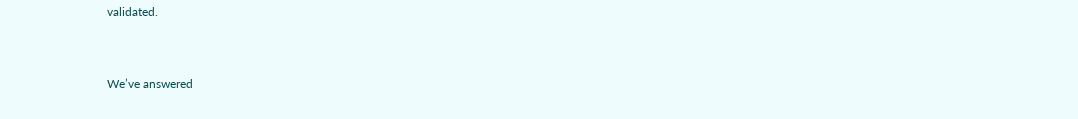validated.


We’ve answered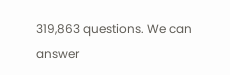319,863 questions. We can answer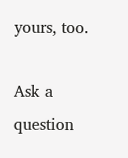yours, too.

Ask a question